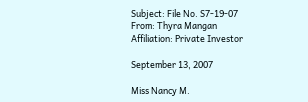Subject: File No. S7-19-07
From: Thyra Mangan
Affiliation: Private Investor

September 13, 2007

Miss Nancy M.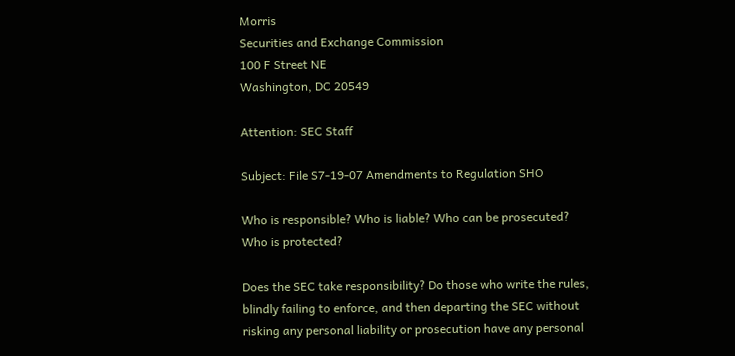Morris
Securities and Exchange Commission
100 F Street NE
Washington, DC 20549

Attention: SEC Staff

Subject: File S7-19-07 Amendments to Regulation SHO

Who is responsible? Who is liable? Who can be prosecuted? Who is protected?

Does the SEC take responsibility? Do those who write the rules, blindly failing to enforce, and then departing the SEC without risking any personal liability or prosecution have any personal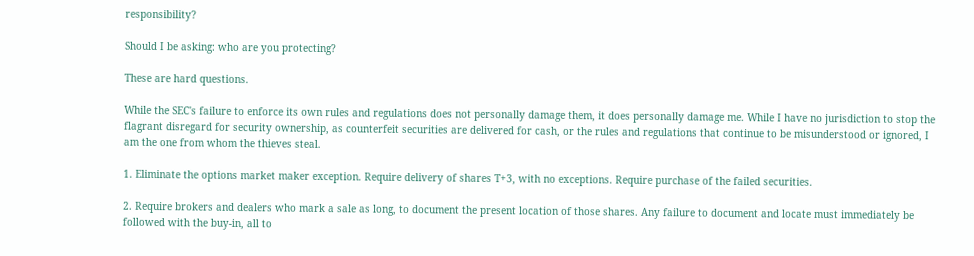responsibility?

Should I be asking: who are you protecting?

These are hard questions.

While the SEC's failure to enforce its own rules and regulations does not personally damage them, it does personally damage me. While I have no jurisdiction to stop the flagrant disregard for security ownership, as counterfeit securities are delivered for cash, or the rules and regulations that continue to be misunderstood or ignored, I am the one from whom the thieves steal.

1. Eliminate the options market maker exception. Require delivery of shares T+3, with no exceptions. Require purchase of the failed securities.

2. Require brokers and dealers who mark a sale as long, to document the present location of those shares. Any failure to document and locate must immediately be followed with the buy-in, all to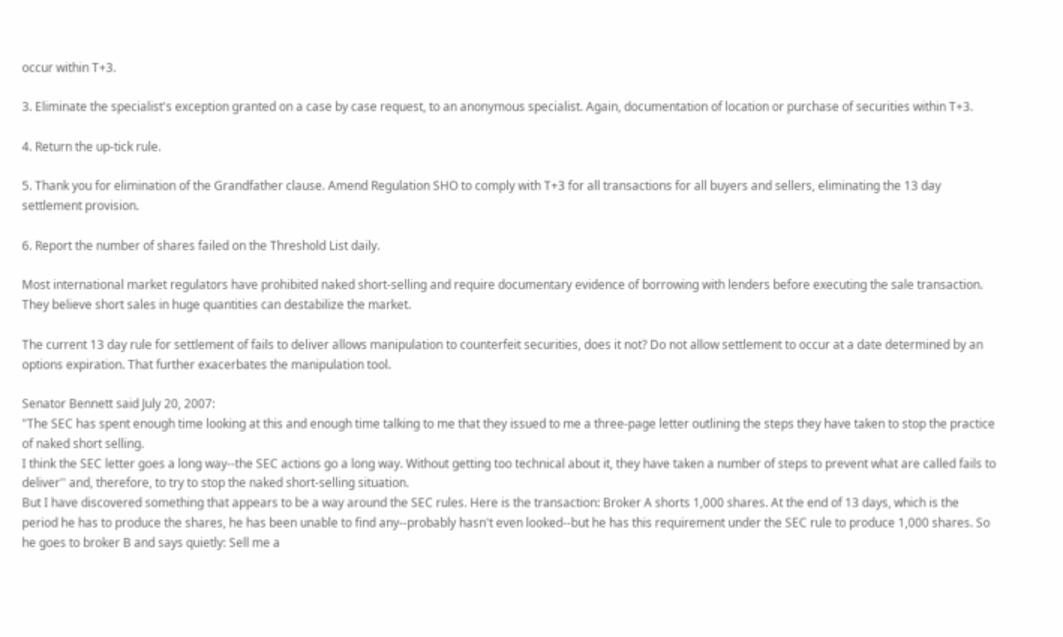occur within T+3.

3. Eliminate the specialist's exception granted on a case by case request, to an anonymous specialist. Again, documentation of location or purchase of securities within T+3.

4. Return the up-tick rule.

5. Thank you for elimination of the Grandfather clause. Amend Regulation SHO to comply with T+3 for all transactions for all buyers and sellers, eliminating the 13 day settlement provision.

6. Report the number of shares failed on the Threshold List daily.

Most international market regulators have prohibited naked short-selling and require documentary evidence of borrowing with lenders before executing the sale transaction. They believe short sales in huge quantities can destabilize the market.

The current 13 day rule for settlement of fails to deliver allows manipulation to counterfeit securities, does it not? Do not allow settlement to occur at a date determined by an options expiration. That further exacerbates the manipulation tool.

Senator Bennett said July 20, 2007:
"The SEC has spent enough time looking at this and enough time talking to me that they issued to me a three-page letter outlining the steps they have taken to stop the practice of naked short selling.
I think the SEC letter goes a long way--the SEC actions go a long way. Without getting too technical about it, they have taken a number of steps to prevent what are called fails to deliver'' and, therefore, to try to stop the naked short-selling situation.
But I have discovered something that appears to be a way around the SEC rules. Here is the transaction: Broker A shorts 1,000 shares. At the end of 13 days, which is the period he has to produce the shares, he has been unable to find any--probably hasn't even looked--but he has this requirement under the SEC rule to produce 1,000 shares. So he goes to broker B and says quietly: Sell me a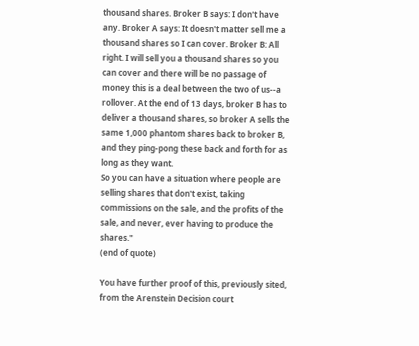thousand shares. Broker B says: I don't have any. Broker A says: It doesn't matter sell me a thousand shares so I can cover. Broker B: All right. I will sell you a thousand shares so you can cover and there will be no passage of money this is a deal between the two of us--a rollover. At the end of 13 days, broker B has to deliver a thousand shares, so broker A sells the same 1,000 phantom shares back to broker B, and they ping-pong these back and forth for as long as they want.
So you can have a situation where people are selling shares that don't exist, taking commissions on the sale, and the profits of the sale, and never, ever having to produce the shares."
(end of quote)

You have further proof of this, previously sited, from the Arenstein Decision court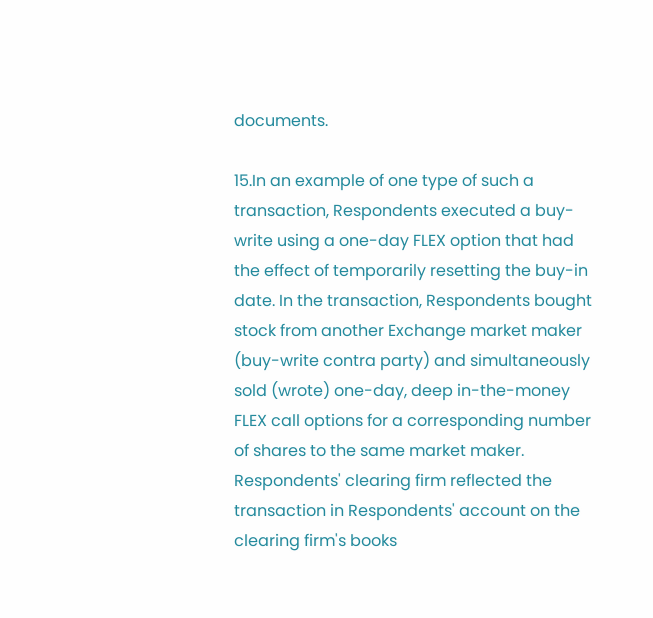documents.

15.In an example of one type of such a transaction, Respondents executed a buy-write using a one-day FLEX option that had the effect of temporarily resetting the buy-in date. In the transaction, Respondents bought stock from another Exchange market maker (buy-write contra party) and simultaneously sold (wrote) one-day, deep in-the-money FLEX call options for a corresponding number of shares to the same market maker. Respondents' clearing firm reflected the transaction in Respondents' account on the clearing firm's books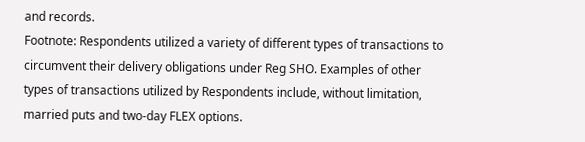and records.
Footnote: Respondents utilized a variety of different types of transactions to circumvent their delivery obligations under Reg SHO. Examples of other types of transactions utilized by Respondents include, without limitation, married puts and two-day FLEX options.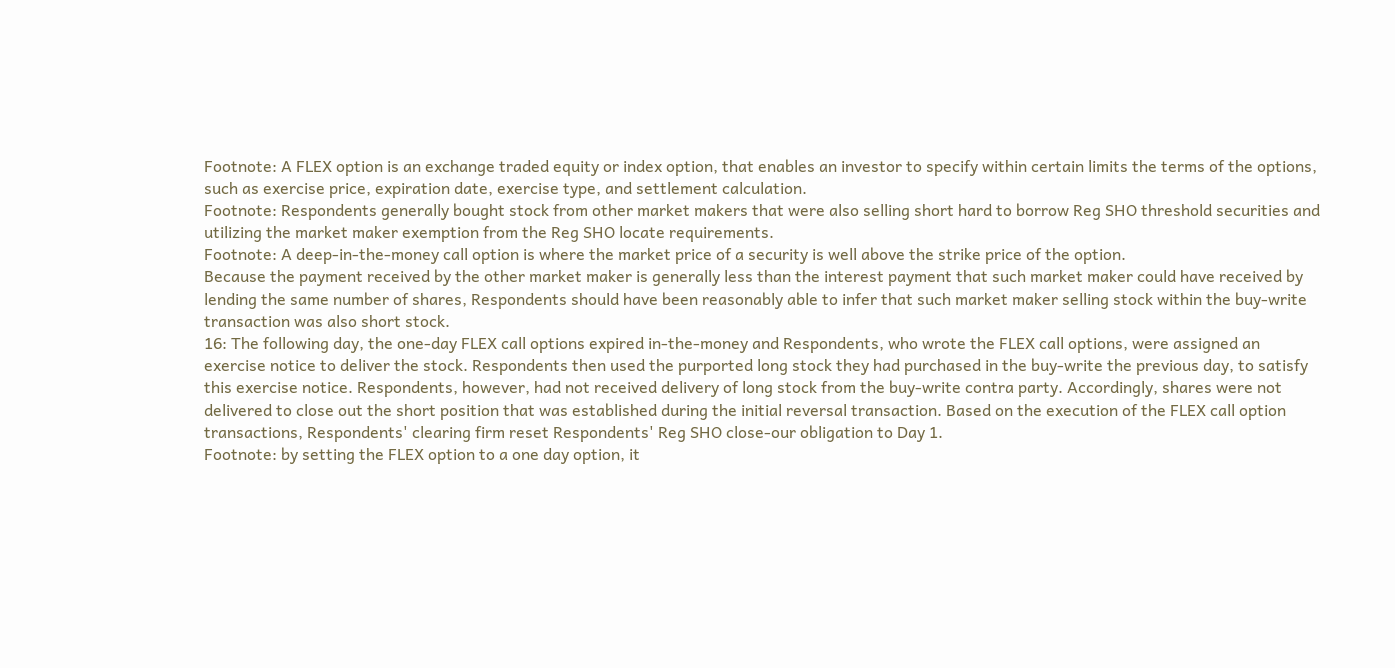Footnote: A FLEX option is an exchange traded equity or index option, that enables an investor to specify within certain limits the terms of the options, such as exercise price, expiration date, exercise type, and settlement calculation.
Footnote: Respondents generally bought stock from other market makers that were also selling short hard to borrow Reg SHO threshold securities and utilizing the market maker exemption from the Reg SHO locate requirements.
Footnote: A deep-in-the-money call option is where the market price of a security is well above the strike price of the option.
Because the payment received by the other market maker is generally less than the interest payment that such market maker could have received by lending the same number of shares, Respondents should have been reasonably able to infer that such market maker selling stock within the buy-write transaction was also short stock.
16: The following day, the one-day FLEX call options expired in-the-money and Respondents, who wrote the FLEX call options, were assigned an exercise notice to deliver the stock. Respondents then used the purported long stock they had purchased in the buy-write the previous day, to satisfy this exercise notice. Respondents, however, had not received delivery of long stock from the buy-write contra party. Accordingly, shares were not delivered to close out the short position that was established during the initial reversal transaction. Based on the execution of the FLEX call option transactions, Respondents' clearing firm reset Respondents' Reg SHO close-our obligation to Day 1.
Footnote: by setting the FLEX option to a one day option, it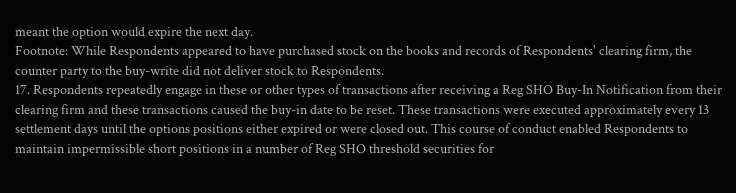meant the option would expire the next day.
Footnote: While Respondents appeared to have purchased stock on the books and records of Respondents' clearing firm, the counter party to the buy-write did not deliver stock to Respondents.
17. Respondents repeatedly engage in these or other types of transactions after receiving a Reg SHO Buy-In Notification from their clearing firm and these transactions caused the buy-in date to be reset. These transactions were executed approximately every 13 settlement days until the options positions either expired or were closed out. This course of conduct enabled Respondents to maintain impermissible short positions in a number of Reg SHO threshold securities for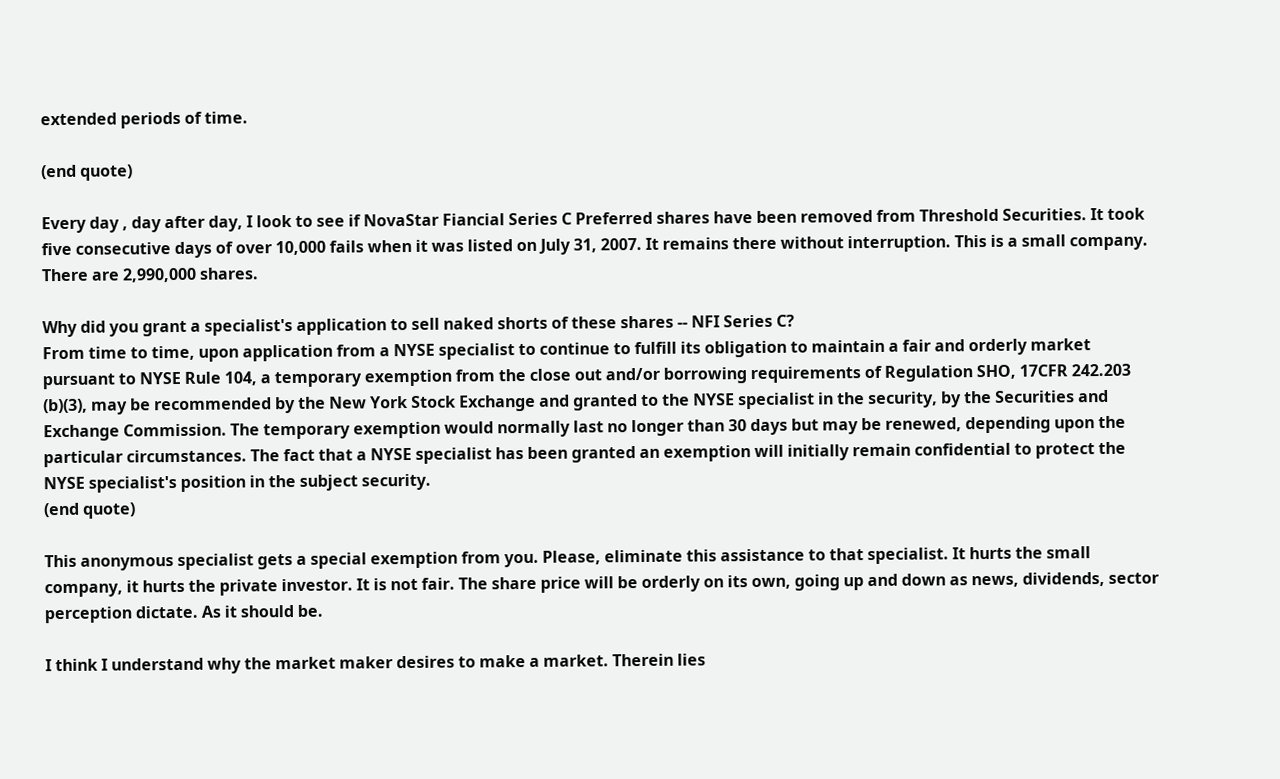extended periods of time.

(end quote)

Every day , day after day, I look to see if NovaStar Fiancial Series C Preferred shares have been removed from Threshold Securities. It took five consecutive days of over 10,000 fails when it was listed on July 31, 2007. It remains there without interruption. This is a small company. There are 2,990,000 shares.

Why did you grant a specialist's application to sell naked shorts of these shares -- NFI Series C?
From time to time, upon application from a NYSE specialist to continue to fulfill its obligation to maintain a fair and orderly market pursuant to NYSE Rule 104, a temporary exemption from the close out and/or borrowing requirements of Regulation SHO, 17CFR 242.203 (b)(3), may be recommended by the New York Stock Exchange and granted to the NYSE specialist in the security, by the Securities and Exchange Commission. The temporary exemption would normally last no longer than 30 days but may be renewed, depending upon the particular circumstances. The fact that a NYSE specialist has been granted an exemption will initially remain confidential to protect the NYSE specialist's position in the subject security.
(end quote)

This anonymous specialist gets a special exemption from you. Please, eliminate this assistance to that specialist. It hurts the small company, it hurts the private investor. It is not fair. The share price will be orderly on its own, going up and down as news, dividends, sector perception dictate. As it should be.

I think I understand why the market maker desires to make a market. Therein lies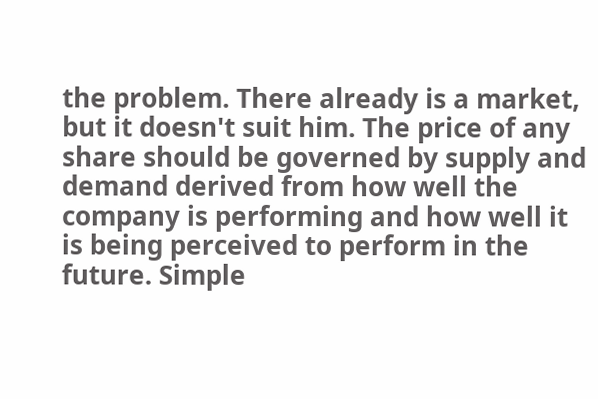the problem. There already is a market, but it doesn't suit him. The price of any share should be governed by supply and demand derived from how well the company is performing and how well it is being perceived to perform in the future. Simple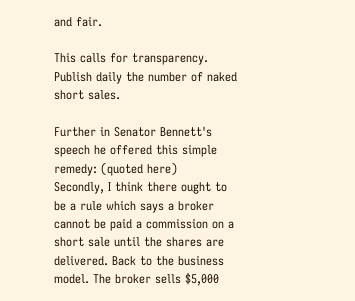and fair.

This calls for transparency. Publish daily the number of naked short sales.

Further in Senator Bennett's speech he offered this simple remedy: (quoted here)
Secondly, I think there ought to be a rule which says a broker cannot be paid a commission on a short sale until the shares are delivered. Back to the business model. The broker sells $5,000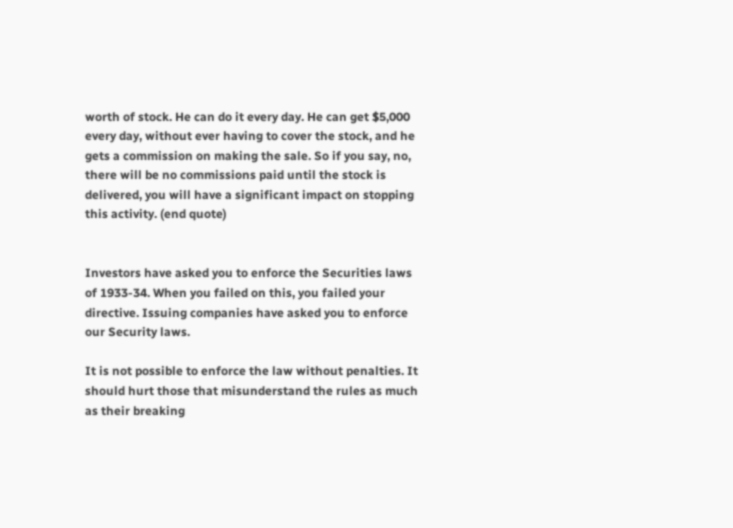worth of stock. He can do it every day. He can get $5,000 every day, without ever having to cover the stock, and he gets a commission on making the sale. So if you say, no, there will be no commissions paid until the stock is delivered, you will have a significant impact on stopping this activity. (end quote)


Investors have asked you to enforce the Securities laws of 1933-34. When you failed on this, you failed your directive. Issuing companies have asked you to enforce our Security laws.

It is not possible to enforce the law without penalties. It should hurt those that misunderstand the rules as much as their breaking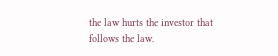the law hurts the investor that follows the law.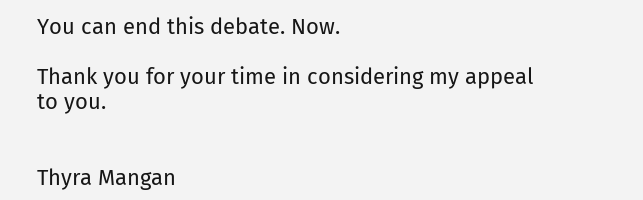You can end this debate. Now.

Thank you for your time in considering my appeal to you.


Thyra Mangan